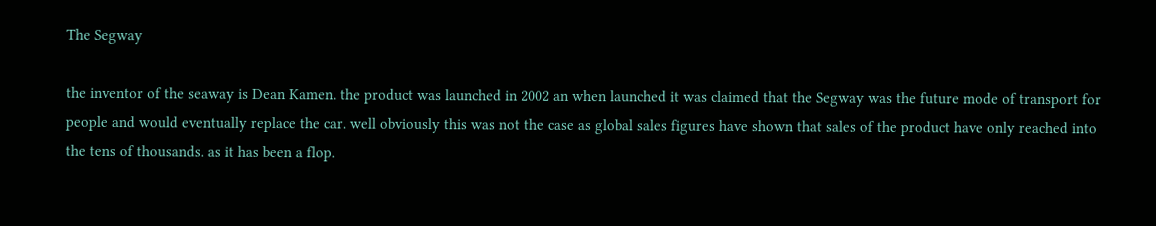The Segway

the inventor of the seaway is Dean Kamen. the product was launched in 2002 an when launched it was claimed that the Segway was the future mode of transport for people and would eventually replace the car. well obviously this was not the case as global sales figures have shown that sales of the product have only reached into the tens of thousands. as it has been a flop.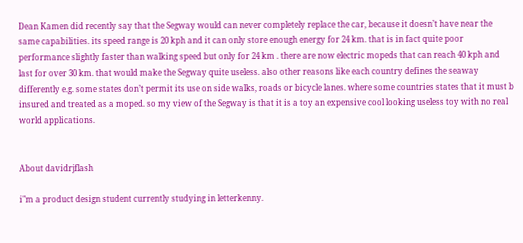Dean Kamen did recently say that the Segway would can never completely replace the car, because it doesn’t have near the same capabilities. its speed range is 20 kph and it can only store enough energy for 24 km. that is in fact quite poor performance slightly faster than walking speed but only for 24 km . there are now electric mopeds that can reach 40 kph and last for over 30 km. that would make the Segway quite useless. also other reasons like each country defines the seaway differently e.g. some states don’t permit its use on side walks, roads or bicycle lanes. where some countries states that it must b insured and treated as a moped. so my view of the Segway is that it is a toy an expensive cool looking useless toy with no real world applications.


About davidrjflash

i"m a product design student currently studying in letterkenny.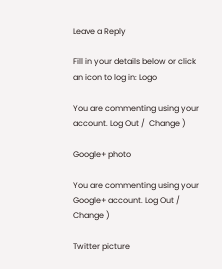Leave a Reply

Fill in your details below or click an icon to log in: Logo

You are commenting using your account. Log Out /  Change )

Google+ photo

You are commenting using your Google+ account. Log Out /  Change )

Twitter picture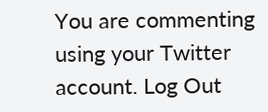You are commenting using your Twitter account. Log Out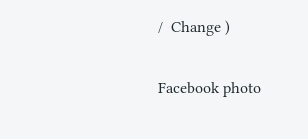/  Change )

Facebook photo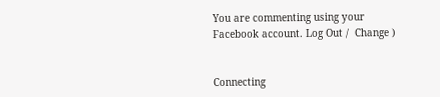You are commenting using your Facebook account. Log Out /  Change )


Connecting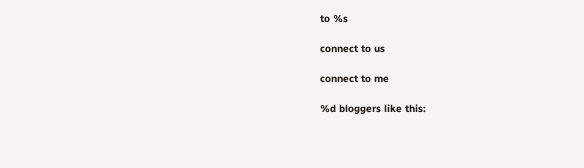to %s

connect to us

connect to me

%d bloggers like this: